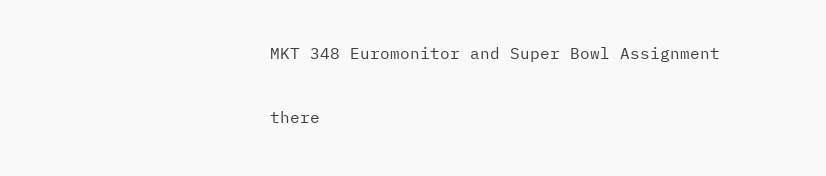MKT 348 Euromonitor and Super Bowl Assignment

there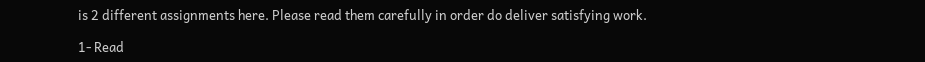is 2 different assignments here. Please read them carefully in order do deliver satisfying work.

1- Read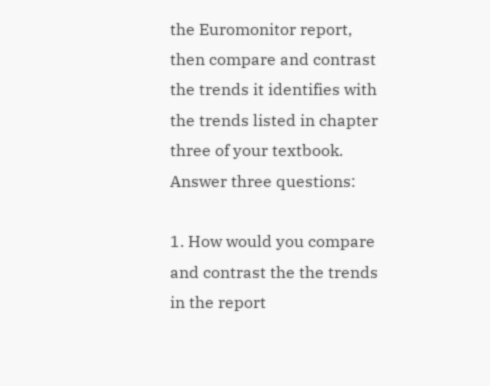the Euromonitor report, then compare and contrast the trends it identifies with the trends listed in chapter three of your textbook. Answer three questions:

1. How would you compare and contrast the the trends in the report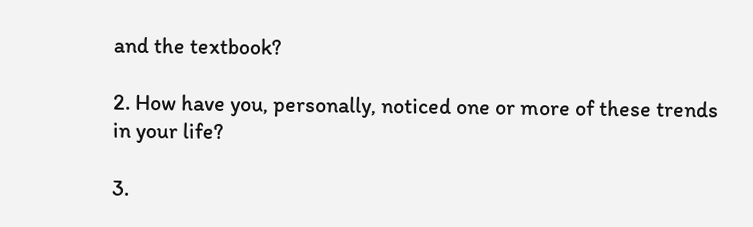and the textbook?

2. How have you, personally, noticed one or more of these trends in your life?

3.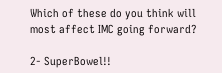Which of these do you think will most affect IMC going forward?

2- SuperBowel!!